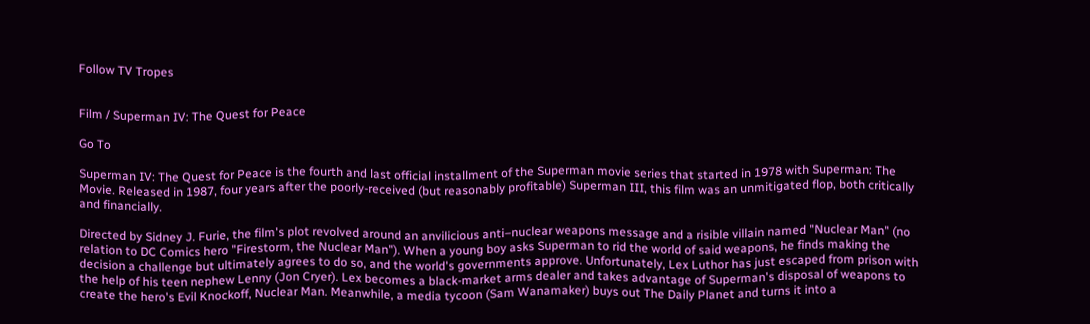Follow TV Tropes


Film / Superman IV: The Quest for Peace

Go To

Superman IV: The Quest for Peace is the fourth and last official installment of the Superman movie series that started in 1978 with Superman: The Movie. Released in 1987, four years after the poorly-received (but reasonably profitable) Superman III, this film was an unmitigated flop, both critically and financially.

Directed by Sidney J. Furie, the film's plot revolved around an anvilicious anti–nuclear weapons message and a risible villain named "Nuclear Man" (no relation to DC Comics hero "Firestorm, the Nuclear Man"). When a young boy asks Superman to rid the world of said weapons, he finds making the decision a challenge but ultimately agrees to do so, and the world's governments approve. Unfortunately, Lex Luthor has just escaped from prison with the help of his teen nephew Lenny (Jon Cryer). Lex becomes a black-market arms dealer and takes advantage of Superman's disposal of weapons to create the hero's Evil Knockoff, Nuclear Man. Meanwhile, a media tycoon (Sam Wanamaker) buys out The Daily Planet and turns it into a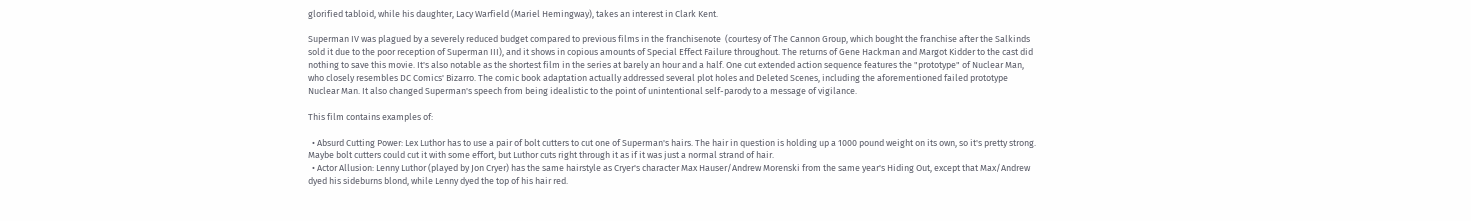glorified tabloid, while his daughter, Lacy Warfield (Mariel Hemingway), takes an interest in Clark Kent.

Superman IV was plagued by a severely reduced budget compared to previous films in the franchisenote  (courtesy of The Cannon Group, which bought the franchise after the Salkinds sold it due to the poor reception of Superman III), and it shows in copious amounts of Special Effect Failure throughout. The returns of Gene Hackman and Margot Kidder to the cast did nothing to save this movie. It's also notable as the shortest film in the series at barely an hour and a half. One cut extended action sequence features the "prototype" of Nuclear Man, who closely resembles DC Comics' Bizarro. The comic book adaptation actually addressed several plot holes and Deleted Scenes, including the aforementioned failed prototype Nuclear Man. It also changed Superman's speech from being idealistic to the point of unintentional self-parody to a message of vigilance.

This film contains examples of:

  • Absurd Cutting Power: Lex Luthor has to use a pair of bolt cutters to cut one of Superman's hairs. The hair in question is holding up a 1000 pound weight on its own, so it's pretty strong. Maybe bolt cutters could cut it with some effort, but Luthor cuts right through it as if it was just a normal strand of hair.
  • Actor Allusion: Lenny Luthor (played by Jon Cryer) has the same hairstyle as Cryer's character Max Hauser/Andrew Morenski from the same year's Hiding Out, except that Max/Andrew dyed his sideburns blond, while Lenny dyed the top of his hair red.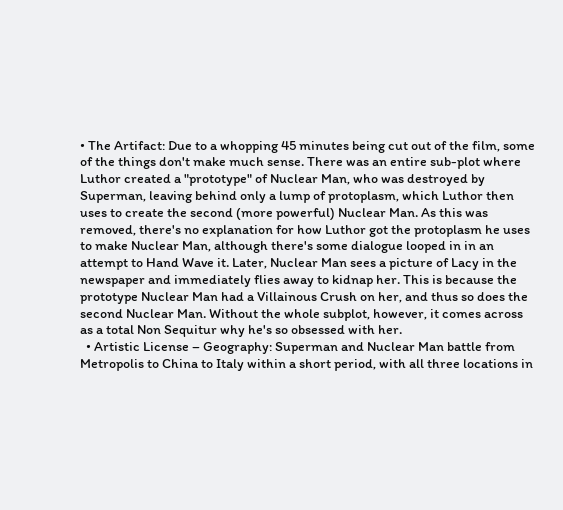• The Artifact: Due to a whopping 45 minutes being cut out of the film, some of the things don't make much sense. There was an entire sub-plot where Luthor created a "prototype" of Nuclear Man, who was destroyed by Superman, leaving behind only a lump of protoplasm, which Luthor then uses to create the second (more powerful) Nuclear Man. As this was removed, there's no explanation for how Luthor got the protoplasm he uses to make Nuclear Man, although there's some dialogue looped in in an attempt to Hand Wave it. Later, Nuclear Man sees a picture of Lacy in the newspaper and immediately flies away to kidnap her. This is because the prototype Nuclear Man had a Villainous Crush on her, and thus so does the second Nuclear Man. Without the whole subplot, however, it comes across as a total Non Sequitur why he's so obsessed with her.
  • Artistic License – Geography: Superman and Nuclear Man battle from Metropolis to China to Italy within a short period, with all three locations in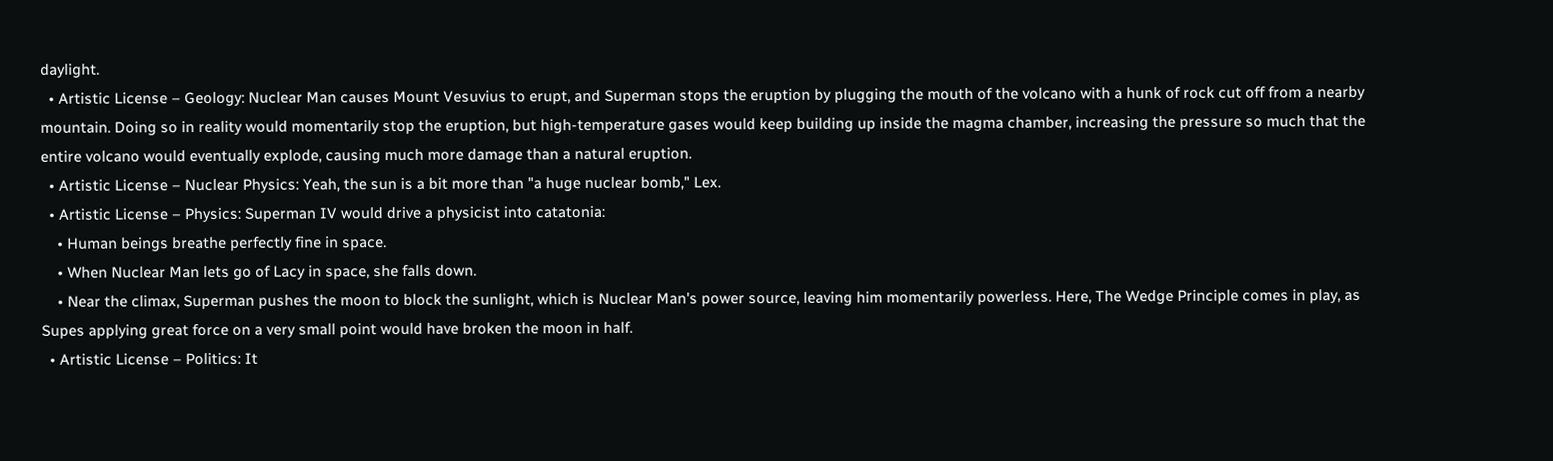daylight.
  • Artistic License – Geology: Nuclear Man causes Mount Vesuvius to erupt, and Superman stops the eruption by plugging the mouth of the volcano with a hunk of rock cut off from a nearby mountain. Doing so in reality would momentarily stop the eruption, but high-temperature gases would keep building up inside the magma chamber, increasing the pressure so much that the entire volcano would eventually explode, causing much more damage than a natural eruption.
  • Artistic License – Nuclear Physics: Yeah, the sun is a bit more than "a huge nuclear bomb," Lex.
  • Artistic License – Physics: Superman IV would drive a physicist into catatonia:
    • Human beings breathe perfectly fine in space.
    • When Nuclear Man lets go of Lacy in space, she falls down.
    • Near the climax, Superman pushes the moon to block the sunlight, which is Nuclear Man's power source, leaving him momentarily powerless. Here, The Wedge Principle comes in play, as Supes applying great force on a very small point would have broken the moon in half.
  • Artistic License – Politics: It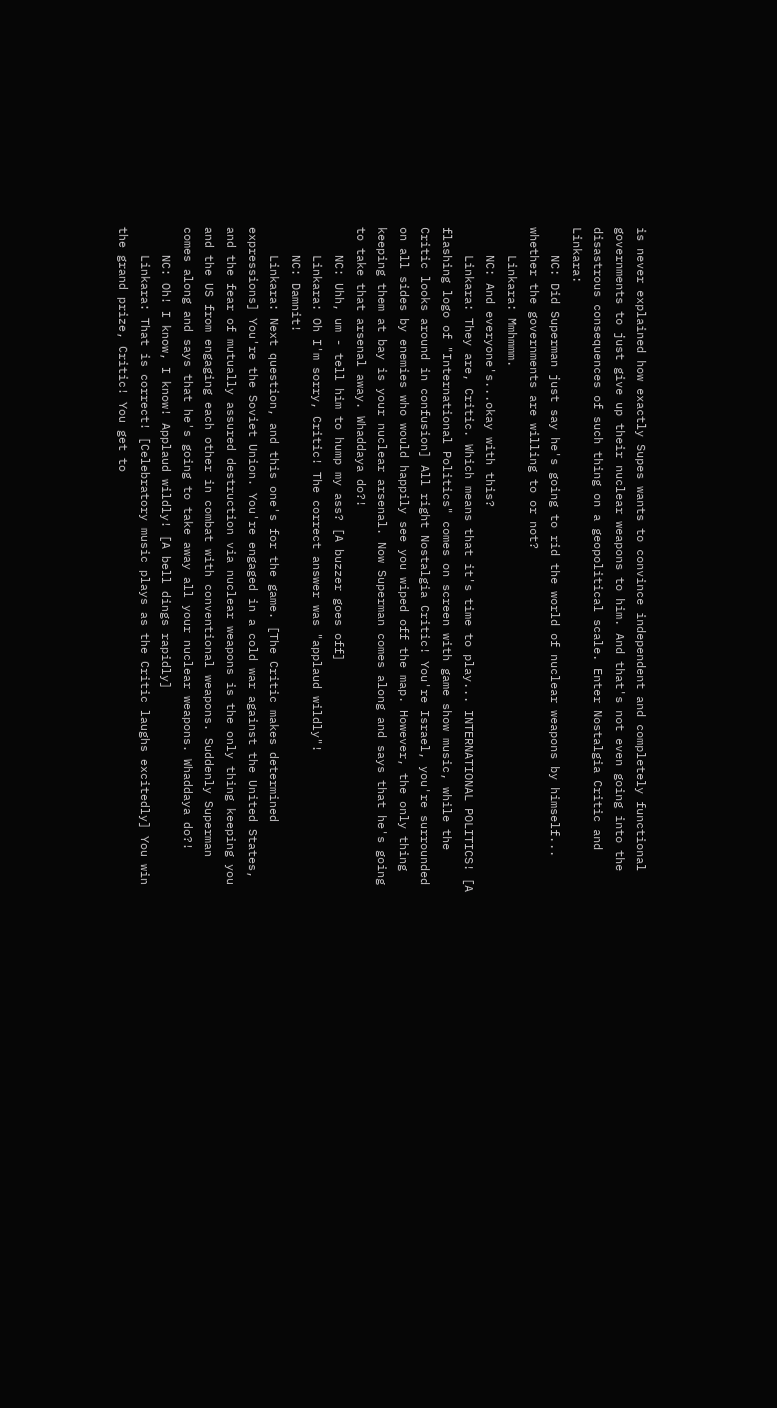is never explained how exactly Supes wants to convince independent and completely functional governments to just give up their nuclear weapons to him. And that's not even going into the disastrous consequences of such thing on a geopolitical scale. Enter Nostalgia Critic and Linkara:
    NC: Did Superman just say he's going to rid the world of nuclear weapons by himself... whether the governments are willing to or not?
    Linkara: Mmhmmm.
    NC: And everyone's...okay with this?
    Linkara: They are, Critic. Which means that it's time to play... INTERNATIONAL POLITICS! [A flashing logo of "International Politics" comes on screen with game show music, while the Critic looks around in confusion] All right Nostalgia Critic! You're Israel, you're surrounded on all sides by enemies who would happily see you wiped off the map. However, the only thing keeping them at bay is your nuclear arsenal. Now Superman comes along and says that he's going to take that arsenal away. Whaddaya do?!
    NC: Uhh, um - tell him to hump my ass? [A buzzer goes off]
    Linkara: Oh I'm sorry, Critic! The correct answer was "applaud wildly"!
    NC: Damnit!
    Linkara: Next question, and this one's for the game. [The Critic makes determined expressions] You're the Soviet Union. You're engaged in a cold war against the United States, and the fear of mutually assured destruction via nuclear weapons is the only thing keeping you and the US from engaging each other in combat with conventional weapons. Suddenly Superman comes along and says that he's going to take away all your nuclear weapons. Whaddaya do?!
    NC: Oh! I know, I know! Applaud wildly! [A bell dings rapidly]
    Linkara: That is correct! [Celebratory music plays as the Critic laughs excitedly] You win the grand prize, Critic! You get to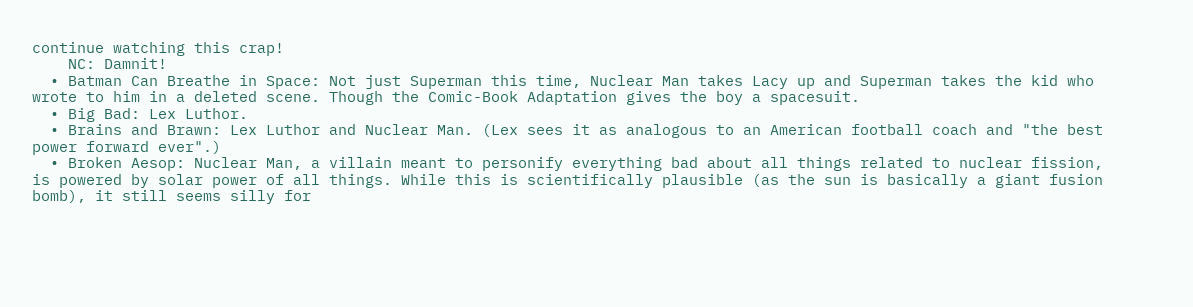continue watching this crap!
    NC: Damnit!
  • Batman Can Breathe in Space: Not just Superman this time, Nuclear Man takes Lacy up and Superman takes the kid who wrote to him in a deleted scene. Though the Comic-Book Adaptation gives the boy a spacesuit.
  • Big Bad: Lex Luthor.
  • Brains and Brawn: Lex Luthor and Nuclear Man. (Lex sees it as analogous to an American football coach and "the best power forward ever".)
  • Broken Aesop: Nuclear Man, a villain meant to personify everything bad about all things related to nuclear fission, is powered by solar power of all things. While this is scientifically plausible (as the sun is basically a giant fusion bomb), it still seems silly for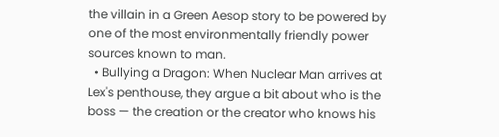the villain in a Green Aesop story to be powered by one of the most environmentally friendly power sources known to man.
  • Bullying a Dragon: When Nuclear Man arrives at Lex's penthouse, they argue a bit about who is the boss — the creation or the creator who knows his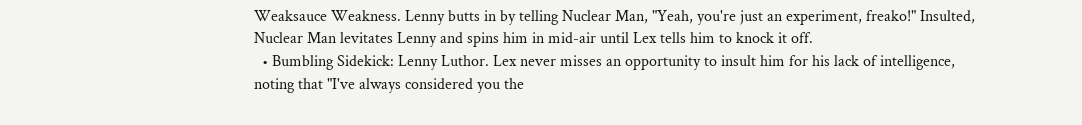Weaksauce Weakness. Lenny butts in by telling Nuclear Man, "Yeah, you're just an experiment, freako!" Insulted, Nuclear Man levitates Lenny and spins him in mid-air until Lex tells him to knock it off.
  • Bumbling Sidekick: Lenny Luthor. Lex never misses an opportunity to insult him for his lack of intelligence, noting that "I've always considered you the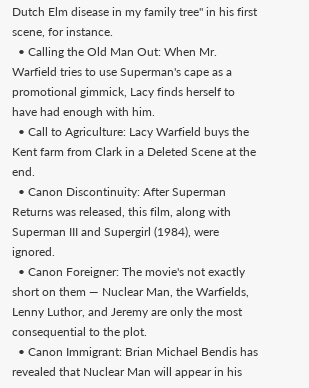Dutch Elm disease in my family tree" in his first scene, for instance.
  • Calling the Old Man Out: When Mr. Warfield tries to use Superman's cape as a promotional gimmick, Lacy finds herself to have had enough with him.
  • Call to Agriculture: Lacy Warfield buys the Kent farm from Clark in a Deleted Scene at the end.
  • Canon Discontinuity: After Superman Returns was released, this film, along with Superman III and Supergirl (1984), were ignored.
  • Canon Foreigner: The movie's not exactly short on them — Nuclear Man, the Warfields, Lenny Luthor, and Jeremy are only the most consequential to the plot.
  • Canon Immigrant: Brian Michael Bendis has revealed that Nuclear Man will appear in his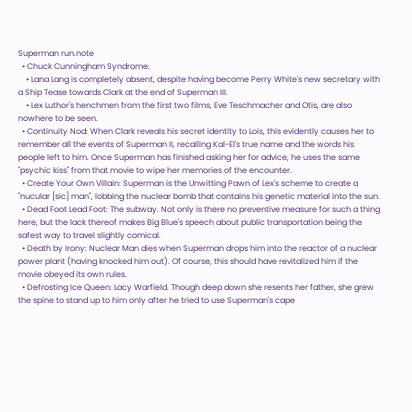Superman run.note
  • Chuck Cunningham Syndrome:
    • Lana Lang is completely absent, despite having become Perry White's new secretary with a Ship Tease towards Clark at the end of Superman III.
    • Lex Luthor's henchmen from the first two films, Eve Teschmacher and Otis, are also nowhere to be seen.
  • Continuity Nod: When Clark reveals his secret identity to Lois, this evidently causes her to remember all the events of Superman II, recalling Kal-El's true name and the words his people left to him. Once Superman has finished asking her for advice, he uses the same "psychic kiss" from that movie to wipe her memories of the encounter.
  • Create Your Own Villain: Superman is the Unwitting Pawn of Lex's scheme to create a "nucular [sic] man", lobbing the nuclear bomb that contains his genetic material into the sun.
  • Dead Foot Lead Foot: The subway. Not only is there no preventive measure for such a thing here, but the lack thereof makes Big Blue's speech about public transportation being the safest way to travel slightly comical.
  • Death by Irony: Nuclear Man dies when Superman drops him into the reactor of a nuclear power plant (having knocked him out). Of course, this should have revitalized him if the movie obeyed its own rules.
  • Defrosting Ice Queen: Lacy Warfield. Though deep down she resents her father, she grew the spine to stand up to him only after he tried to use Superman's cape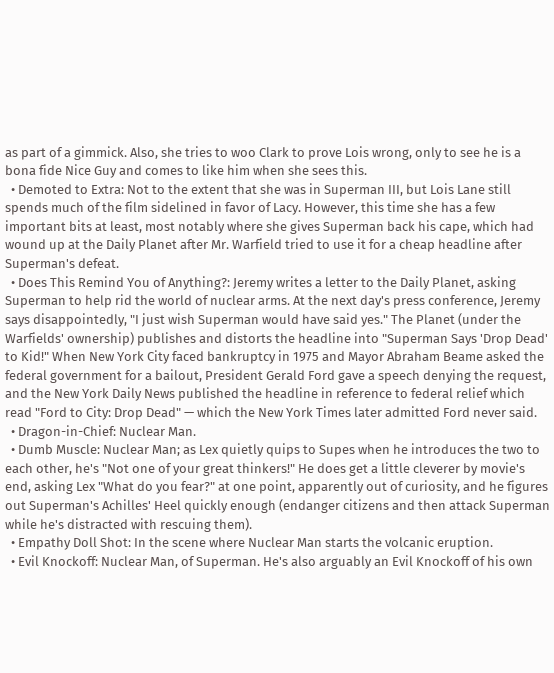as part of a gimmick. Also, she tries to woo Clark to prove Lois wrong, only to see he is a bona fide Nice Guy and comes to like him when she sees this.
  • Demoted to Extra: Not to the extent that she was in Superman III, but Lois Lane still spends much of the film sidelined in favor of Lacy. However, this time she has a few important bits at least, most notably where she gives Superman back his cape, which had wound up at the Daily Planet after Mr. Warfield tried to use it for a cheap headline after Superman's defeat.
  • Does This Remind You of Anything?: Jeremy writes a letter to the Daily Planet, asking Superman to help rid the world of nuclear arms. At the next day's press conference, Jeremy says disappointedly, "I just wish Superman would have said yes." The Planet (under the Warfields' ownership) publishes and distorts the headline into "Superman Says 'Drop Dead' to Kid!" When New York City faced bankruptcy in 1975 and Mayor Abraham Beame asked the federal government for a bailout, President Gerald Ford gave a speech denying the request, and the New York Daily News published the headline in reference to federal relief which read "Ford to City: Drop Dead" — which the New York Times later admitted Ford never said.
  • Dragon-in-Chief: Nuclear Man.
  • Dumb Muscle: Nuclear Man; as Lex quietly quips to Supes when he introduces the two to each other, he's "Not one of your great thinkers!" He does get a little cleverer by movie's end, asking Lex "What do you fear?" at one point, apparently out of curiosity, and he figures out Superman's Achilles' Heel quickly enough (endanger citizens and then attack Superman while he's distracted with rescuing them).
  • Empathy Doll Shot: In the scene where Nuclear Man starts the volcanic eruption.
  • Evil Knockoff: Nuclear Man, of Superman. He's also arguably an Evil Knockoff of his own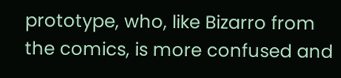prototype, who, like Bizarro from the comics, is more confused and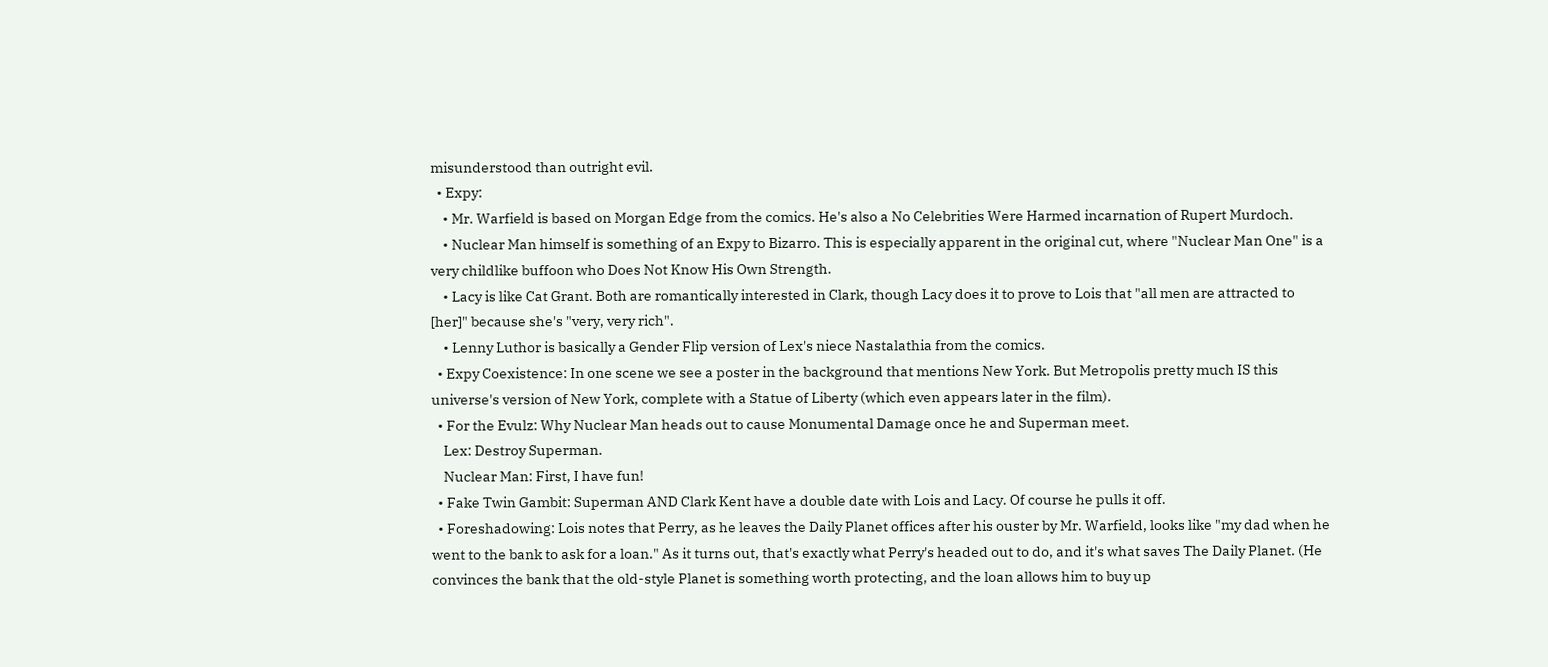misunderstood than outright evil.
  • Expy:
    • Mr. Warfield is based on Morgan Edge from the comics. He's also a No Celebrities Were Harmed incarnation of Rupert Murdoch.
    • Nuclear Man himself is something of an Expy to Bizarro. This is especially apparent in the original cut, where "Nuclear Man One" is a very childlike buffoon who Does Not Know His Own Strength.
    • Lacy is like Cat Grant. Both are romantically interested in Clark, though Lacy does it to prove to Lois that "all men are attracted to [her]" because she's "very, very rich".
    • Lenny Luthor is basically a Gender Flip version of Lex's niece Nastalathia from the comics.
  • Expy Coexistence: In one scene we see a poster in the background that mentions New York. But Metropolis pretty much IS this universe's version of New York, complete with a Statue of Liberty (which even appears later in the film).
  • For the Evulz: Why Nuclear Man heads out to cause Monumental Damage once he and Superman meet.
    Lex: Destroy Superman.
    Nuclear Man: First, I have fun!
  • Fake Twin Gambit: Superman AND Clark Kent have a double date with Lois and Lacy. Of course he pulls it off.
  • Foreshadowing: Lois notes that Perry, as he leaves the Daily Planet offices after his ouster by Mr. Warfield, looks like "my dad when he went to the bank to ask for a loan." As it turns out, that's exactly what Perry's headed out to do, and it's what saves The Daily Planet. (He convinces the bank that the old-style Planet is something worth protecting, and the loan allows him to buy up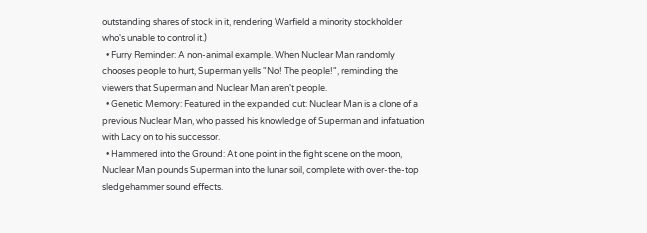outstanding shares of stock in it, rendering Warfield a minority stockholder who's unable to control it.)
  • Furry Reminder: A non-animal example. When Nuclear Man randomly chooses people to hurt, Superman yells "No! The people!", reminding the viewers that Superman and Nuclear Man aren't people.
  • Genetic Memory: Featured in the expanded cut: Nuclear Man is a clone of a previous Nuclear Man, who passed his knowledge of Superman and infatuation with Lacy on to his successor.
  • Hammered into the Ground: At one point in the fight scene on the moon, Nuclear Man pounds Superman into the lunar soil, complete with over-the-top sledgehammer sound effects.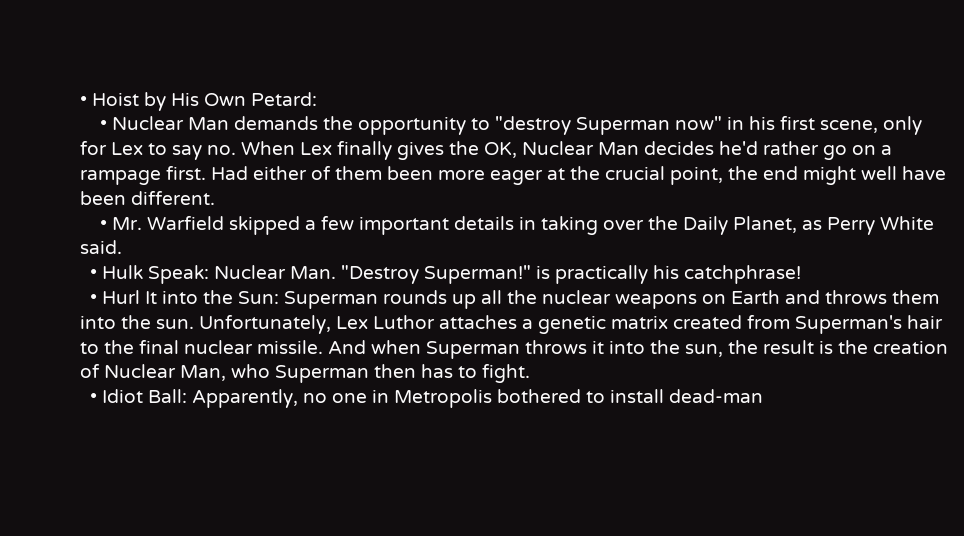• Hoist by His Own Petard:
    • Nuclear Man demands the opportunity to "destroy Superman now" in his first scene, only for Lex to say no. When Lex finally gives the OK, Nuclear Man decides he'd rather go on a rampage first. Had either of them been more eager at the crucial point, the end might well have been different.
    • Mr. Warfield skipped a few important details in taking over the Daily Planet, as Perry White said.
  • Hulk Speak: Nuclear Man. "Destroy Superman!" is practically his catchphrase!
  • Hurl It into the Sun: Superman rounds up all the nuclear weapons on Earth and throws them into the sun. Unfortunately, Lex Luthor attaches a genetic matrix created from Superman's hair to the final nuclear missile. And when Superman throws it into the sun, the result is the creation of Nuclear Man, who Superman then has to fight.
  • Idiot Ball: Apparently, no one in Metropolis bothered to install dead-man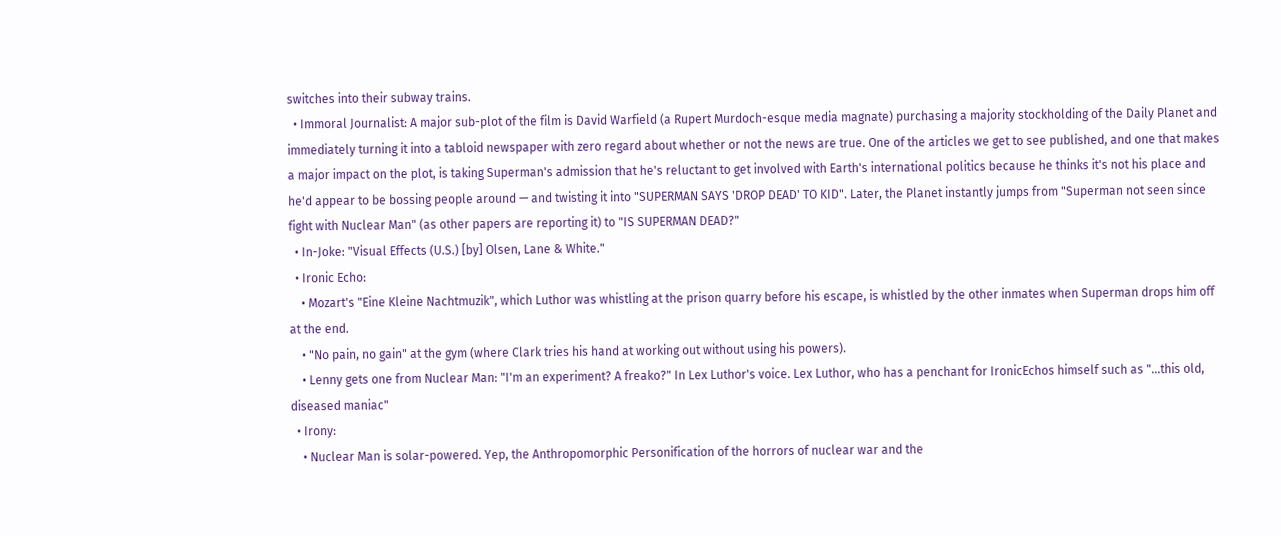switches into their subway trains.
  • Immoral Journalist: A major sub-plot of the film is David Warfield (a Rupert Murdoch-esque media magnate) purchasing a majority stockholding of the Daily Planet and immediately turning it into a tabloid newspaper with zero regard about whether or not the news are true. One of the articles we get to see published, and one that makes a major impact on the plot, is taking Superman's admission that he's reluctant to get involved with Earth's international politics because he thinks it's not his place and he'd appear to be bossing people around — and twisting it into "SUPERMAN SAYS 'DROP DEAD' TO KID". Later, the Planet instantly jumps from "Superman not seen since fight with Nuclear Man" (as other papers are reporting it) to "IS SUPERMAN DEAD?"
  • In-Joke: "Visual Effects (U.S.) [by] Olsen, Lane & White."
  • Ironic Echo:
    • Mozart's "Eine Kleine Nachtmuzik", which Luthor was whistling at the prison quarry before his escape, is whistled by the other inmates when Superman drops him off at the end.
    • "No pain, no gain" at the gym (where Clark tries his hand at working out without using his powers).
    • Lenny gets one from Nuclear Man: "I'm an experiment? A freako?" In Lex Luthor's voice. Lex Luthor, who has a penchant for IronicEchos himself such as "...this old, diseased maniac"
  • Irony:
    • Nuclear Man is solar-powered. Yep, the Anthropomorphic Personification of the horrors of nuclear war and the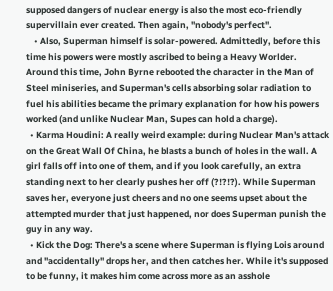supposed dangers of nuclear energy is also the most eco-friendly supervillain ever created. Then again, "nobody's perfect".
    • Also, Superman himself is solar-powered. Admittedly, before this time his powers were mostly ascribed to being a Heavy Worlder. Around this time, John Byrne rebooted the character in the Man of Steel miniseries, and Superman's cells absorbing solar radiation to fuel his abilities became the primary explanation for how his powers worked (and unlike Nuclear Man, Supes can hold a charge).
  • Karma Houdini: A really weird example: during Nuclear Man's attack on the Great Wall Of China, he blasts a bunch of holes in the wall. A girl falls off into one of them, and if you look carefully, an extra standing next to her clearly pushes her off (?!?!?). While Superman saves her, everyone just cheers and no one seems upset about the attempted murder that just happened, nor does Superman punish the guy in any way.
  • Kick the Dog: There's a scene where Superman is flying Lois around and "accidentally" drops her, and then catches her. While it's supposed to be funny, it makes him come across more as an asshole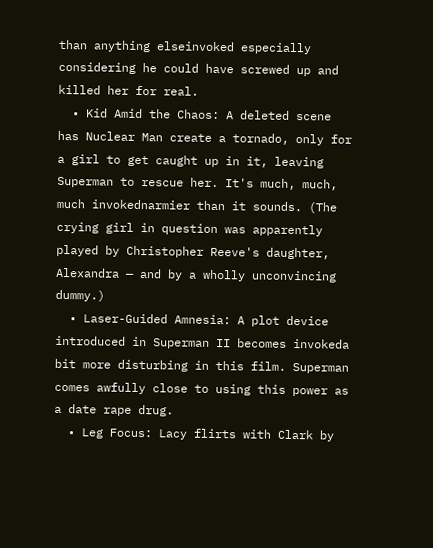than anything elseinvoked especially considering he could have screwed up and killed her for real.
  • Kid Amid the Chaos: A deleted scene has Nuclear Man create a tornado, only for a girl to get caught up in it, leaving Superman to rescue her. It's much, much, much invokednarmier than it sounds. (The crying girl in question was apparently played by Christopher Reeve's daughter, Alexandra — and by a wholly unconvincing dummy.)
  • Laser-Guided Amnesia: A plot device introduced in Superman II becomes invokeda bit more disturbing in this film. Superman comes awfully close to using this power as a date rape drug.
  • Leg Focus: Lacy flirts with Clark by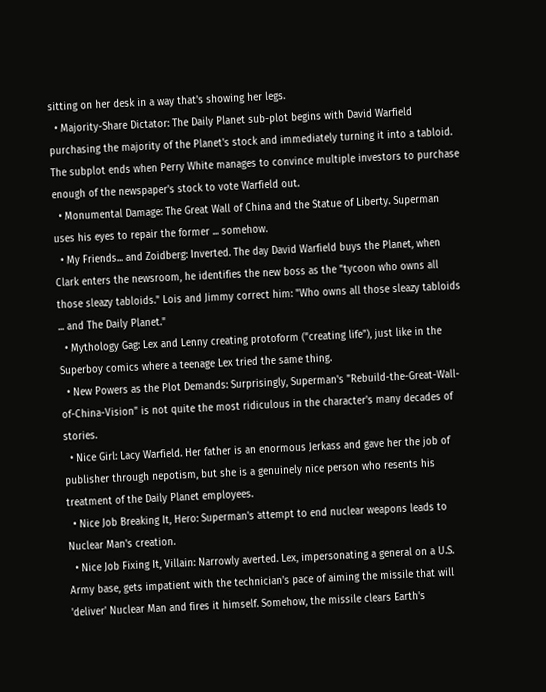sitting on her desk in a way that's showing her legs.
  • Majority-Share Dictator: The Daily Planet sub-plot begins with David Warfield purchasing the majority of the Planet's stock and immediately turning it into a tabloid. The subplot ends when Perry White manages to convince multiple investors to purchase enough of the newspaper's stock to vote Warfield out.
  • Monumental Damage: The Great Wall of China and the Statue of Liberty. Superman uses his eyes to repair the former ... somehow.
  • My Friends... and Zoidberg: Inverted. The day David Warfield buys the Planet, when Clark enters the newsroom, he identifies the new boss as the "tycoon who owns all those sleazy tabloids." Lois and Jimmy correct him: "Who owns all those sleazy tabloids ... and The Daily Planet."
  • Mythology Gag: Lex and Lenny creating protoform ("creating life"), just like in the Superboy comics where a teenage Lex tried the same thing.
  • New Powers as the Plot Demands: Surprisingly, Superman's "Rebuild-the-Great-Wall-of-China-Vision" is not quite the most ridiculous in the character's many decades of stories.
  • Nice Girl: Lacy Warfield. Her father is an enormous Jerkass and gave her the job of publisher through nepotism, but she is a genuinely nice person who resents his treatment of the Daily Planet employees.
  • Nice Job Breaking It, Hero: Superman's attempt to end nuclear weapons leads to Nuclear Man's creation.
  • Nice Job Fixing It, Villain: Narrowly averted. Lex, impersonating a general on a U.S. Army base, gets impatient with the technician's pace of aiming the missile that will 'deliver' Nuclear Man and fires it himself. Somehow, the missile clears Earth's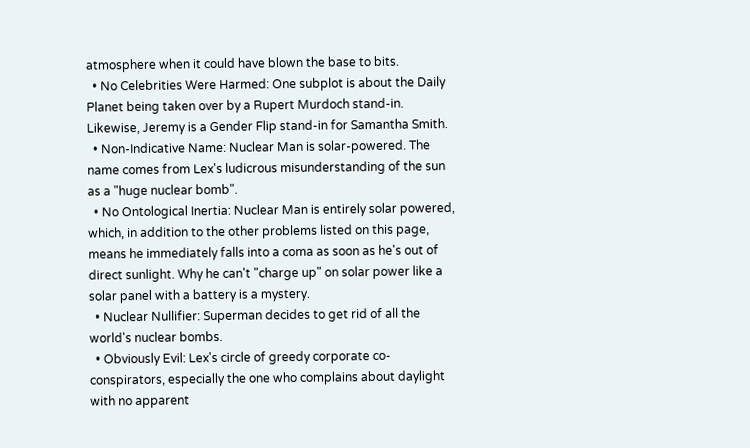atmosphere when it could have blown the base to bits.
  • No Celebrities Were Harmed: One subplot is about the Daily Planet being taken over by a Rupert Murdoch stand-in. Likewise, Jeremy is a Gender Flip stand-in for Samantha Smith.
  • Non-Indicative Name: Nuclear Man is solar-powered. The name comes from Lex's ludicrous misunderstanding of the sun as a "huge nuclear bomb".
  • No Ontological Inertia: Nuclear Man is entirely solar powered, which, in addition to the other problems listed on this page, means he immediately falls into a coma as soon as he's out of direct sunlight. Why he can't "charge up" on solar power like a solar panel with a battery is a mystery.
  • Nuclear Nullifier: Superman decides to get rid of all the world's nuclear bombs.
  • Obviously Evil: Lex's circle of greedy corporate co-conspirators, especially the one who complains about daylight with no apparent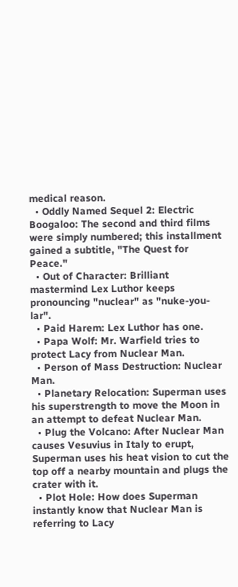medical reason.
  • Oddly Named Sequel 2: Electric Boogaloo: The second and third films were simply numbered; this installment gained a subtitle, "The Quest for Peace."
  • Out of Character: Brilliant mastermind Lex Luthor keeps pronouncing "nuclear" as "nuke-you-lar".
  • Paid Harem: Lex Luthor has one.
  • Papa Wolf: Mr. Warfield tries to protect Lacy from Nuclear Man.
  • Person of Mass Destruction: Nuclear Man.
  • Planetary Relocation: Superman uses his superstrength to move the Moon in an attempt to defeat Nuclear Man.
  • Plug the Volcano: After Nuclear Man causes Vesuvius in Italy to erupt, Superman uses his heat vision to cut the top off a nearby mountain and plugs the crater with it.
  • Plot Hole: How does Superman instantly know that Nuclear Man is referring to Lacy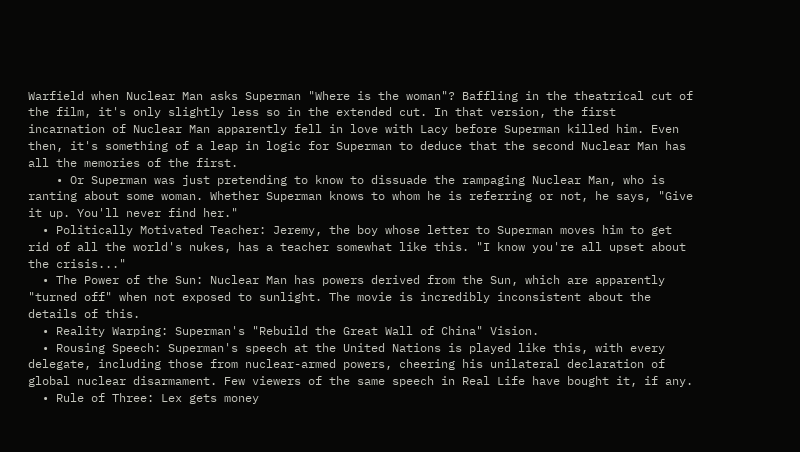Warfield when Nuclear Man asks Superman "Where is the woman"? Baffling in the theatrical cut of the film, it's only slightly less so in the extended cut. In that version, the first incarnation of Nuclear Man apparently fell in love with Lacy before Superman killed him. Even then, it's something of a leap in logic for Superman to deduce that the second Nuclear Man has all the memories of the first.
    • Or Superman was just pretending to know to dissuade the rampaging Nuclear Man, who is ranting about some woman. Whether Superman knows to whom he is referring or not, he says, "Give it up. You'll never find her."
  • Politically Motivated Teacher: Jeremy, the boy whose letter to Superman moves him to get rid of all the world's nukes, has a teacher somewhat like this. "I know you're all upset about the crisis..."
  • The Power of the Sun: Nuclear Man has powers derived from the Sun, which are apparently "turned off" when not exposed to sunlight. The movie is incredibly inconsistent about the details of this.
  • Reality Warping: Superman's "Rebuild the Great Wall of China" Vision.
  • Rousing Speech: Superman's speech at the United Nations is played like this, with every delegate, including those from nuclear-armed powers, cheering his unilateral declaration of global nuclear disarmament. Few viewers of the same speech in Real Life have bought it, if any.
  • Rule of Three: Lex gets money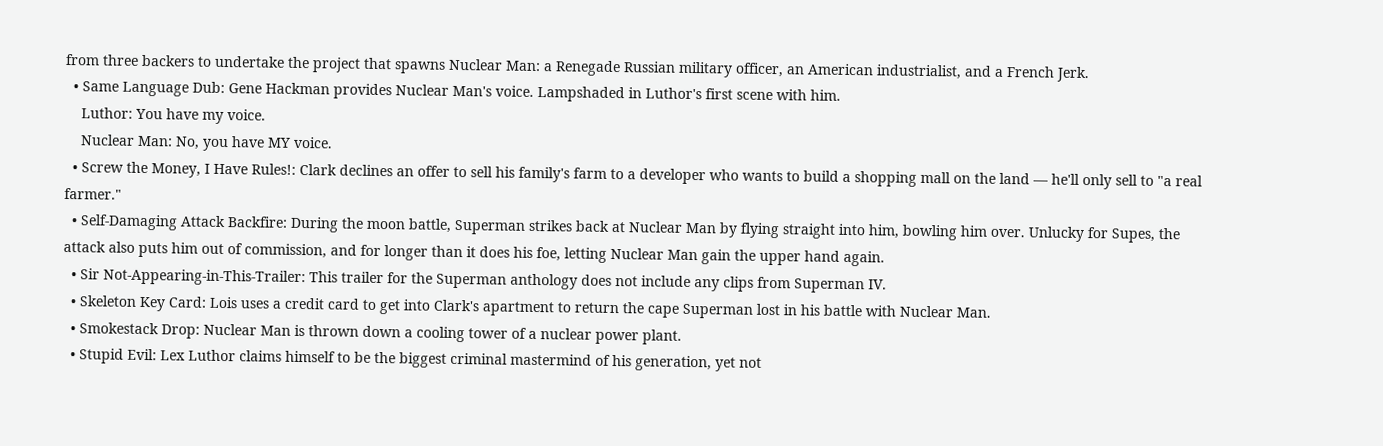from three backers to undertake the project that spawns Nuclear Man: a Renegade Russian military officer, an American industrialist, and a French Jerk.
  • Same Language Dub: Gene Hackman provides Nuclear Man's voice. Lampshaded in Luthor's first scene with him.
    Luthor: You have my voice.
    Nuclear Man: No, you have MY voice.
  • Screw the Money, I Have Rules!: Clark declines an offer to sell his family's farm to a developer who wants to build a shopping mall on the land — he'll only sell to "a real farmer."
  • Self-Damaging Attack Backfire: During the moon battle, Superman strikes back at Nuclear Man by flying straight into him, bowling him over. Unlucky for Supes, the attack also puts him out of commission, and for longer than it does his foe, letting Nuclear Man gain the upper hand again.
  • Sir Not-Appearing-in-This-Trailer: This trailer for the Superman anthology does not include any clips from Superman IV.
  • Skeleton Key Card: Lois uses a credit card to get into Clark's apartment to return the cape Superman lost in his battle with Nuclear Man.
  • Smokestack Drop: Nuclear Man is thrown down a cooling tower of a nuclear power plant.
  • Stupid Evil: Lex Luthor claims himself to be the biggest criminal mastermind of his generation, yet not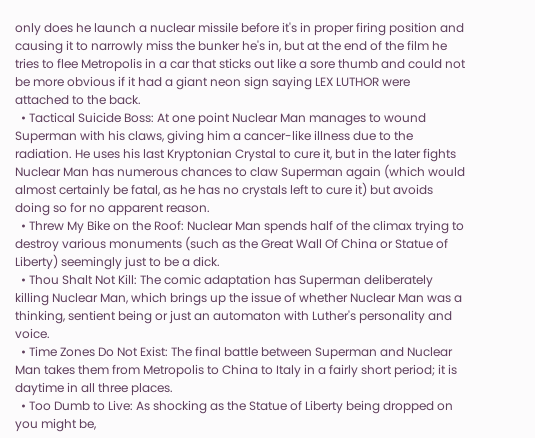only does he launch a nuclear missile before it's in proper firing position and causing it to narrowly miss the bunker he's in, but at the end of the film he tries to flee Metropolis in a car that sticks out like a sore thumb and could not be more obvious if it had a giant neon sign saying LEX LUTHOR were attached to the back.
  • Tactical Suicide Boss: At one point Nuclear Man manages to wound Superman with his claws, giving him a cancer-like illness due to the radiation. He uses his last Kryptonian Crystal to cure it, but in the later fights Nuclear Man has numerous chances to claw Superman again (which would almost certainly be fatal, as he has no crystals left to cure it) but avoids doing so for no apparent reason.
  • Threw My Bike on the Roof: Nuclear Man spends half of the climax trying to destroy various monuments (such as the Great Wall Of China or Statue of Liberty) seemingly just to be a dick.
  • Thou Shalt Not Kill: The comic adaptation has Superman deliberately killing Nuclear Man, which brings up the issue of whether Nuclear Man was a thinking, sentient being or just an automaton with Luther's personality and voice.
  • Time Zones Do Not Exist: The final battle between Superman and Nuclear Man takes them from Metropolis to China to Italy in a fairly short period; it is daytime in all three places.
  • Too Dumb to Live: As shocking as the Statue of Liberty being dropped on you might be,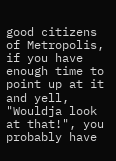good citizens of Metropolis, if you have enough time to point up at it and yell, "Wouldja look at that!", you probably have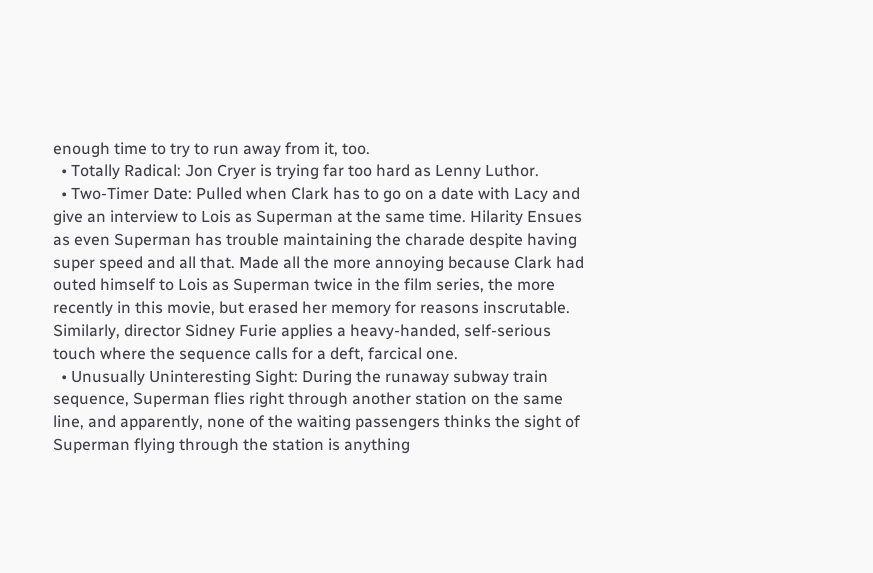enough time to try to run away from it, too.
  • Totally Radical: Jon Cryer is trying far too hard as Lenny Luthor.
  • Two-Timer Date: Pulled when Clark has to go on a date with Lacy and give an interview to Lois as Superman at the same time. Hilarity Ensues as even Superman has trouble maintaining the charade despite having super speed and all that. Made all the more annoying because Clark had outed himself to Lois as Superman twice in the film series, the more recently in this movie, but erased her memory for reasons inscrutable. Similarly, director Sidney Furie applies a heavy-handed, self-serious touch where the sequence calls for a deft, farcical one.
  • Unusually Uninteresting Sight: During the runaway subway train sequence, Superman flies right through another station on the same line, and apparently, none of the waiting passengers thinks the sight of Superman flying through the station is anything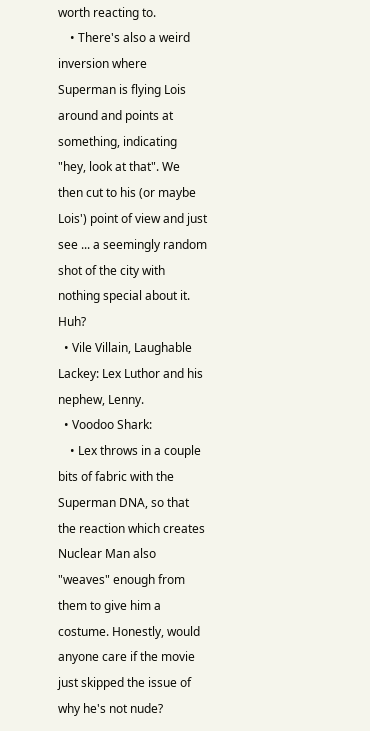worth reacting to.
    • There's also a weird inversion where Superman is flying Lois around and points at something, indicating "hey, look at that". We then cut to his (or maybe Lois') point of view and just see ... a seemingly random shot of the city with nothing special about it. Huh?
  • Vile Villain, Laughable Lackey: Lex Luthor and his nephew, Lenny.
  • Voodoo Shark:
    • Lex throws in a couple bits of fabric with the Superman DNA, so that the reaction which creates Nuclear Man also "weaves" enough from them to give him a costume. Honestly, would anyone care if the movie just skipped the issue of why he's not nude?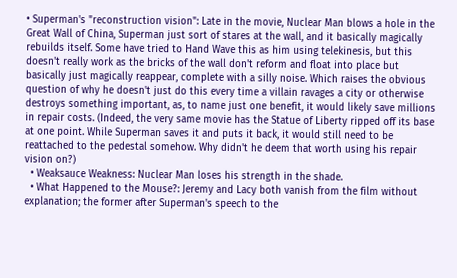• Superman's "reconstruction vision": Late in the movie, Nuclear Man blows a hole in the Great Wall of China, Superman just sort of stares at the wall, and it basically magically rebuilds itself. Some have tried to Hand Wave this as him using telekinesis, but this doesn't really work as the bricks of the wall don't reform and float into place but basically just magically reappear, complete with a silly noise. Which raises the obvious question of why he doesn't just do this every time a villain ravages a city or otherwise destroys something important, as, to name just one benefit, it would likely save millions in repair costs. (Indeed, the very same movie has the Statue of Liberty ripped off its base at one point. While Superman saves it and puts it back, it would still need to be reattached to the pedestal somehow. Why didn't he deem that worth using his repair vision on?)
  • Weaksauce Weakness: Nuclear Man loses his strength in the shade.
  • What Happened to the Mouse?: Jeremy and Lacy both vanish from the film without explanation; the former after Superman's speech to the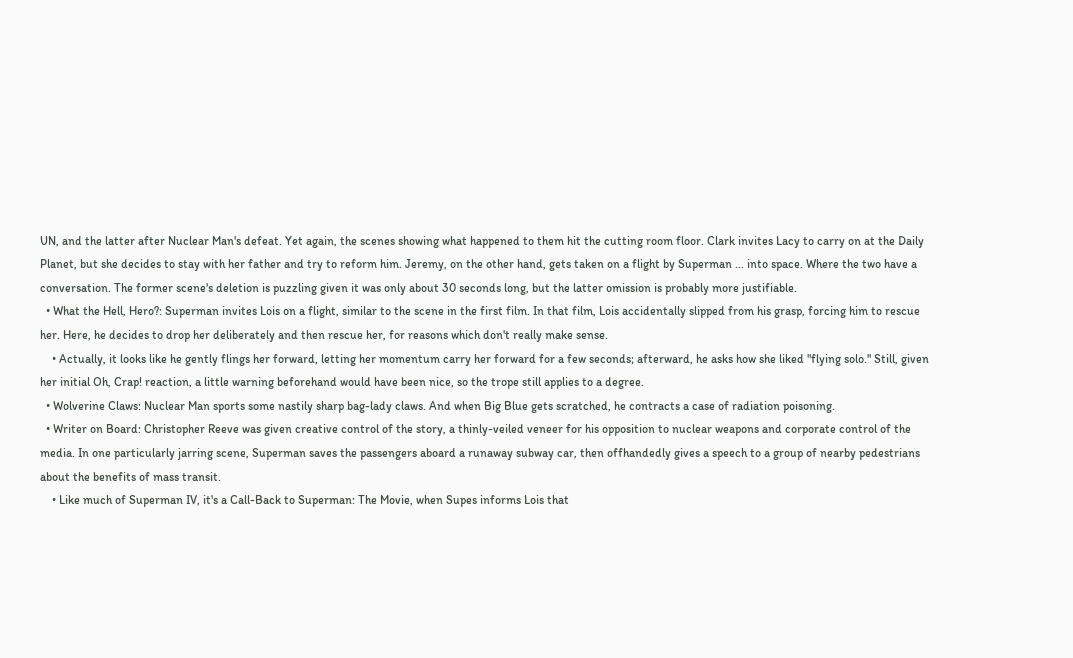UN, and the latter after Nuclear Man's defeat. Yet again, the scenes showing what happened to them hit the cutting room floor. Clark invites Lacy to carry on at the Daily Planet, but she decides to stay with her father and try to reform him. Jeremy, on the other hand, gets taken on a flight by Superman ... into space. Where the two have a conversation. The former scene's deletion is puzzling given it was only about 30 seconds long, but the latter omission is probably more justifiable.
  • What the Hell, Hero?: Superman invites Lois on a flight, similar to the scene in the first film. In that film, Lois accidentally slipped from his grasp, forcing him to rescue her. Here, he decides to drop her deliberately and then rescue her, for reasons which don't really make sense.
    • Actually, it looks like he gently flings her forward, letting her momentum carry her forward for a few seconds; afterward, he asks how she liked "flying solo." Still, given her initial Oh, Crap! reaction, a little warning beforehand would have been nice, so the trope still applies to a degree.
  • Wolverine Claws: Nuclear Man sports some nastily sharp bag-lady claws. And when Big Blue gets scratched, he contracts a case of radiation poisoning.
  • Writer on Board: Christopher Reeve was given creative control of the story, a thinly-veiled veneer for his opposition to nuclear weapons and corporate control of the media. In one particularly jarring scene, Superman saves the passengers aboard a runaway subway car, then offhandedly gives a speech to a group of nearby pedestrians about the benefits of mass transit.
    • Like much of Superman IV, it's a Call-Back to Superman: The Movie, when Supes informs Lois that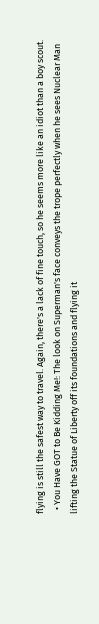flying is still the safest way to travel. Again, there's a lack of fine touch, so he seems more like an idiot than a boy scout.
  • You Have GOT to Be Kidding Me!: The look on Superman's face conveys the trope perfectly when he sees Nuclear Man lifting the Statue of Liberty off its foundations and flying it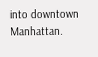into downtown Manhattan.